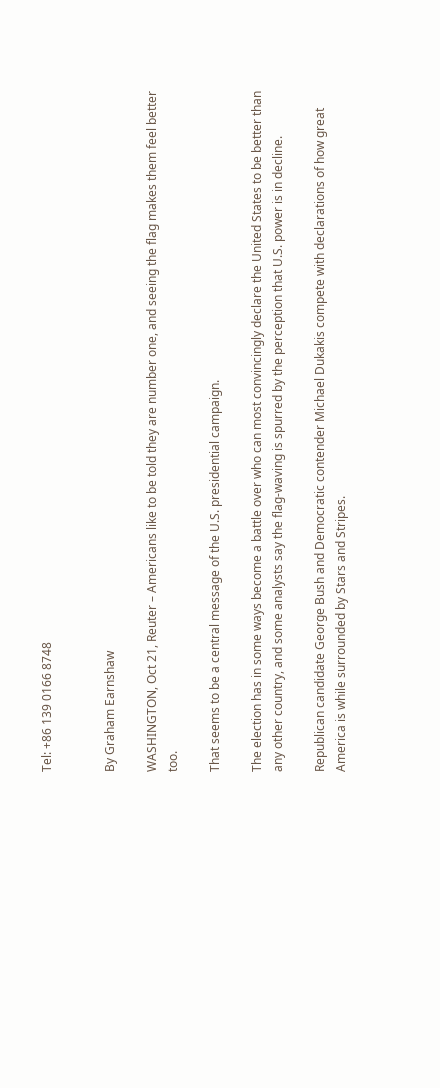Tel: +86 139 0166 8748


By Graham Earnshaw

WASHINGTON, Oct 21, Reuter – Americans like to be told they are number one, and seeing the flag makes them feel better too.

That seems to be a central message of the U.S. presidential campaign.

The election has in some ways become a battle over who can most convincingly declare the United States to be better than any other country, and some analysts say the flag-waving is spurred by the perception that U.S. power is in decline.

Republican candidate George Bush and Democratic contender Michael Dukakis compete with declarations of how great America is while surrounded by Stars and Stripes.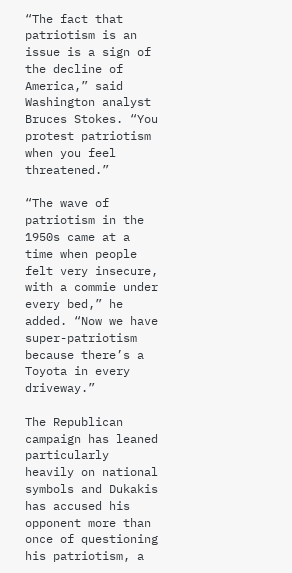“The fact that patriotism is an issue is a sign of the decline of America,” said Washington analyst Bruces Stokes. “You protest patriotism when you feel threatened.”

“The wave of patriotism in the 1950s came at a time when people felt very insecure, with a commie under every bed,” he added. “Now we have super-patriotism because there’s a Toyota in every driveway.”

The Republican campaign has leaned particularly heavily on national symbols and Dukakis has accused his opponent more than once of questioning his patriotism, a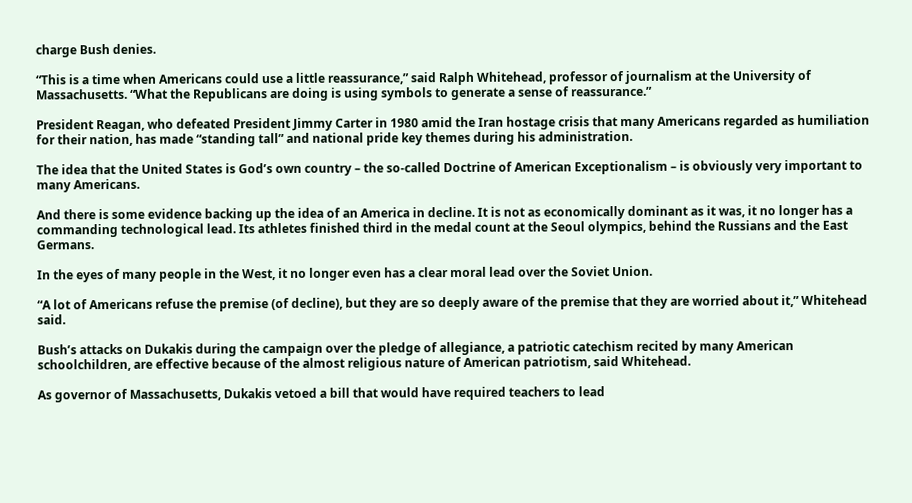charge Bush denies.

“This is a time when Americans could use a little reassurance,” said Ralph Whitehead, professor of journalism at the University of Massachusetts. “What the Republicans are doing is using symbols to generate a sense of reassurance.”

President Reagan, who defeated President Jimmy Carter in 1980 amid the Iran hostage crisis that many Americans regarded as humiliation for their nation, has made “standing tall” and national pride key themes during his administration.

The idea that the United States is God’s own country – the so-called Doctrine of American Exceptionalism – is obviously very important to many Americans.

And there is some evidence backing up the idea of an America in decline. It is not as economically dominant as it was, it no longer has a commanding technological lead. Its athletes finished third in the medal count at the Seoul olympics, behind the Russians and the East Germans.

In the eyes of many people in the West, it no longer even has a clear moral lead over the Soviet Union.

“A lot of Americans refuse the premise (of decline), but they are so deeply aware of the premise that they are worried about it,” Whitehead said.

Bush’s attacks on Dukakis during the campaign over the pledge of allegiance, a patriotic catechism recited by many American schoolchildren, are effective because of the almost religious nature of American patriotism, said Whitehead.

As governor of Massachusetts, Dukakis vetoed a bill that would have required teachers to lead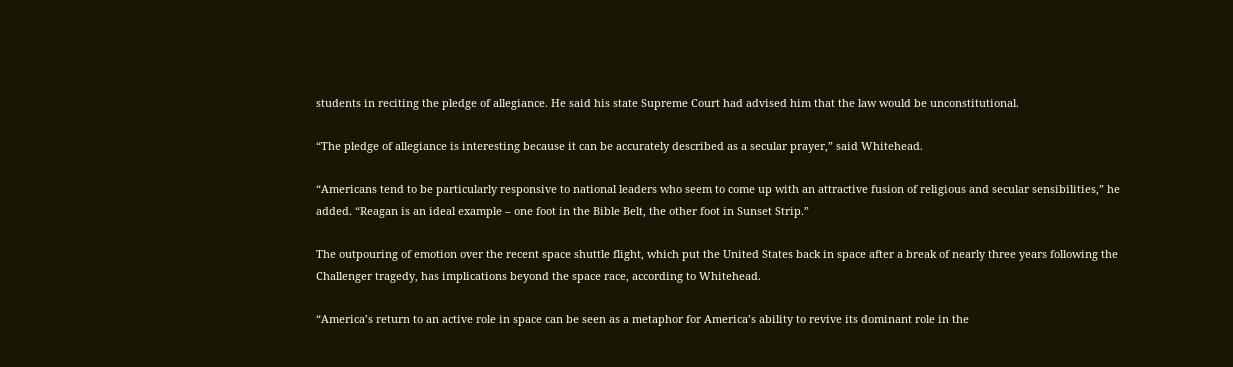students in reciting the pledge of allegiance. He said his state Supreme Court had advised him that the law would be unconstitutional.

“The pledge of allegiance is interesting because it can be accurately described as a secular prayer,” said Whitehead.

“Americans tend to be particularly responsive to national leaders who seem to come up with an attractive fusion of religious and secular sensibilities,” he added. “Reagan is an ideal example – one foot in the Bible Belt, the other foot in Sunset Strip.”

The outpouring of emotion over the recent space shuttle flight, which put the United States back in space after a break of nearly three years following the Challenger tragedy, has implications beyond the space race, according to Whitehead.

“America’s return to an active role in space can be seen as a metaphor for America’s ability to revive its dominant role in the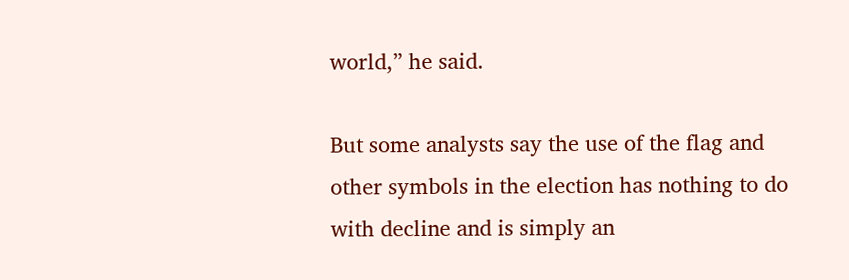world,” he said.

But some analysts say the use of the flag and other symbols in the election has nothing to do with decline and is simply an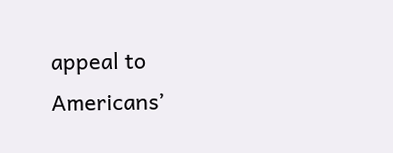appeal to Americans’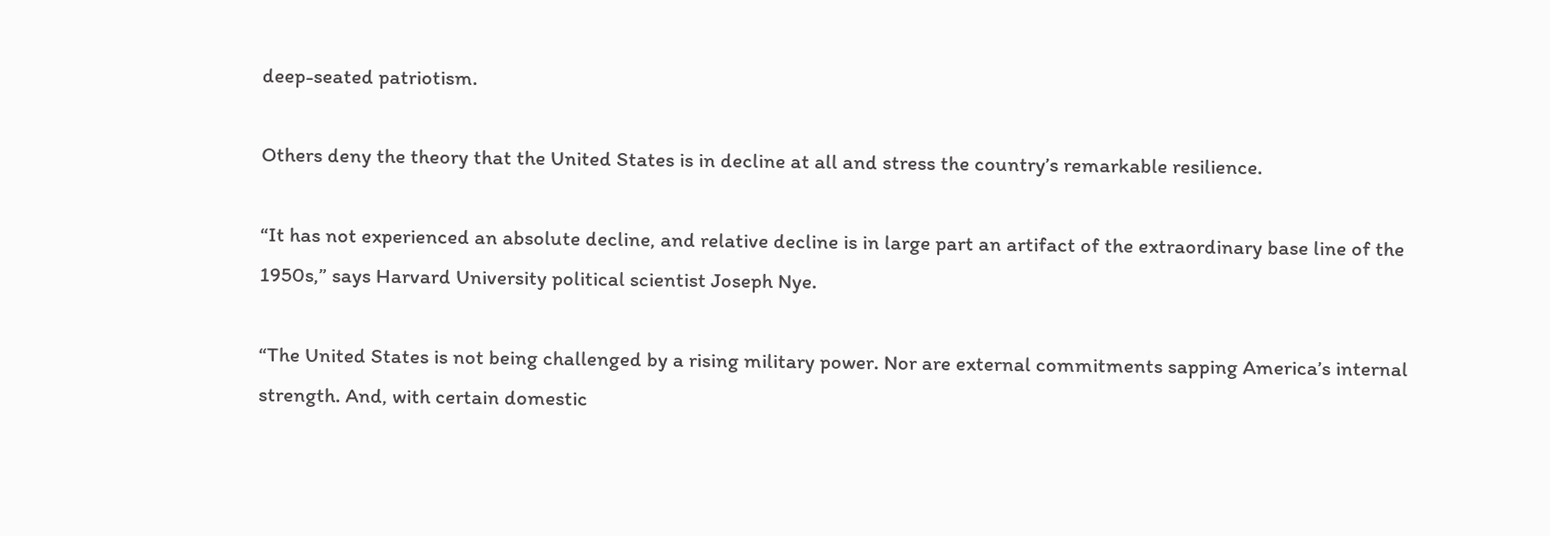deep-seated patriotism.

Others deny the theory that the United States is in decline at all and stress the country’s remarkable resilience.

“It has not experienced an absolute decline, and relative decline is in large part an artifact of the extraordinary base line of the 1950s,” says Harvard University political scientist Joseph Nye.

“The United States is not being challenged by a rising military power. Nor are external commitments sapping America’s internal strength. And, with certain domestic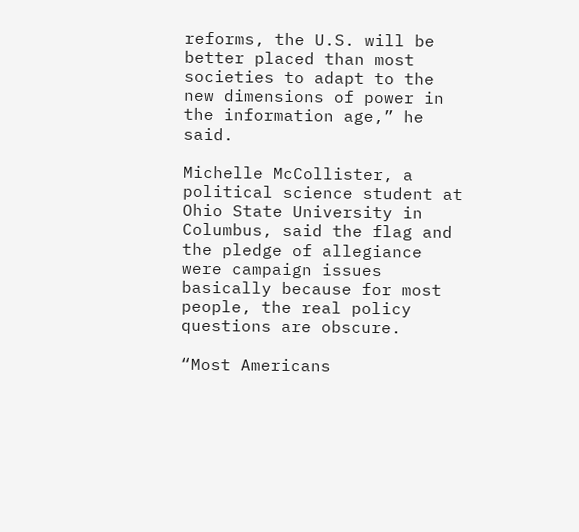reforms, the U.S. will be better placed than most societies to adapt to the new dimensions of power in the information age,” he said.

Michelle McCollister, a political science student at Ohio State University in Columbus, said the flag and the pledge of allegiance were campaign issues basically because for most people, the real policy questions are obscure.

“Most Americans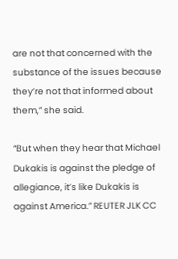are not that concerned with the substance of the issues because they’re not that informed about them,” she said.

“But when they hear that Michael Dukakis is against the pledge of allegiance, it’s like Dukakis is against America.” REUTER JLK CC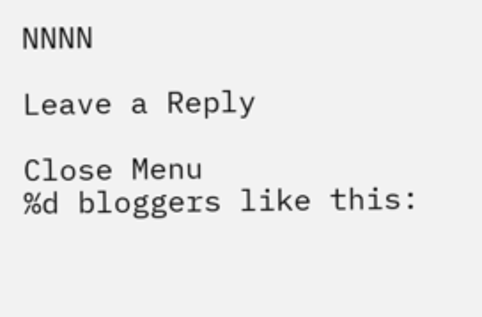NNNN

Leave a Reply

Close Menu
%d bloggers like this: